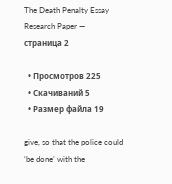The Death Penalty Essay Research Paper — страница 2

  • Просмотров 225
  • Скачиваний 5
  • Размер файла 19

give, so that the police could ‘be done’ with the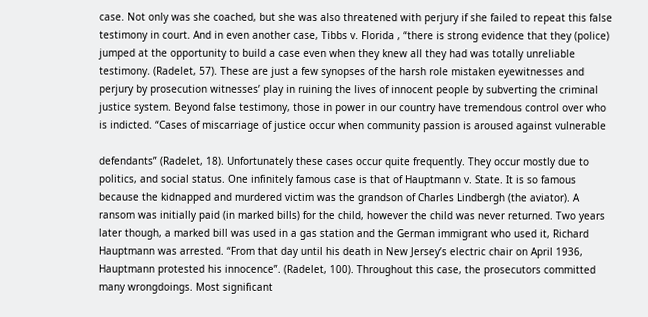case. Not only was she coached, but she was also threatened with perjury if she failed to repeat this false testimony in court. And in even another case, Tibbs v. Florida , “there is strong evidence that they (police) jumped at the opportunity to build a case even when they knew all they had was totally unreliable testimony. (Radelet, 57). These are just a few synopses of the harsh role mistaken eyewitnesses and perjury by prosecution witnesses’ play in ruining the lives of innocent people by subverting the criminal justice system. Beyond false testimony, those in power in our country have tremendous control over who is indicted. “Cases of miscarriage of justice occur when community passion is aroused against vulnerable

defendants” (Radelet, 18). Unfortunately these cases occur quite frequently. They occur mostly due to politics, and social status. One infinitely famous case is that of Hauptmann v. State. It is so famous because the kidnapped and murdered victim was the grandson of Charles Lindbergh (the aviator). A ransom was initially paid (in marked bills) for the child, however the child was never returned. Two years later though, a marked bill was used in a gas station and the German immigrant who used it, Richard Hauptmann was arrested. “From that day until his death in New Jersey’s electric chair on April 1936, Hauptmann protested his innocence”. (Radelet, 100). Throughout this case, the prosecutors committed many wrongdoings. Most significant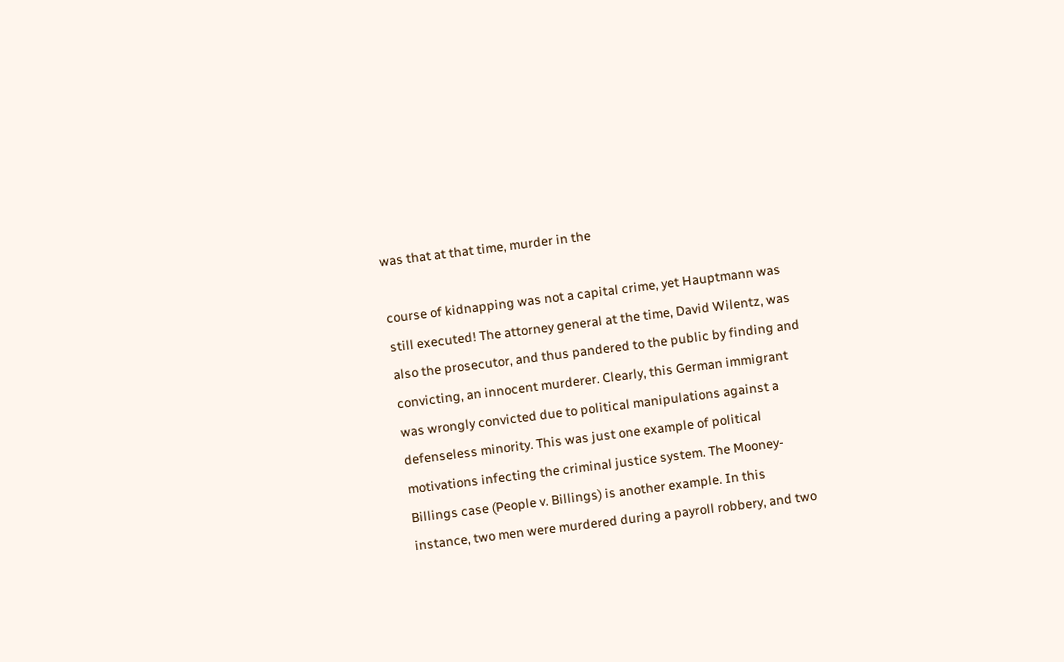was that at that time, murder in the

course of kidnapping was not a capital crime, yet Hauptmann was still executed! The attorney general at the time, David Wilentz, was also the prosecutor, and thus pandered to the public by finding and convicting, an innocent murderer. Clearly, this German immigrant was wrongly convicted due to political manipulations against a defenseless minority. This was just one example of political motivations infecting the criminal justice system. The Mooney-Billings case (People v. Billings) is another example. In this instance, two men were murdered during a payroll robbery, and two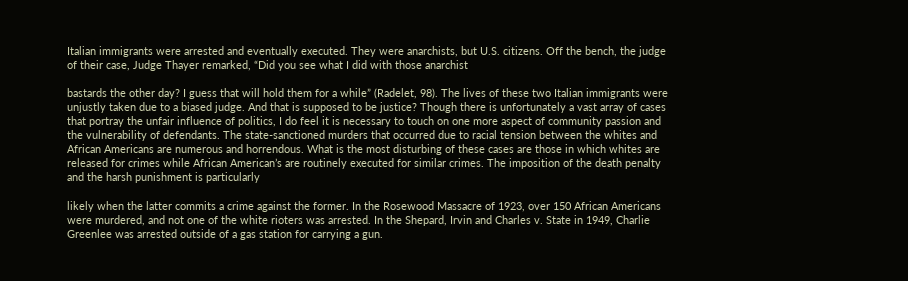Italian immigrants were arrested and eventually executed. They were anarchists, but U.S. citizens. Off the bench, the judge of their case, Judge Thayer remarked, “Did you see what I did with those anarchist

bastards the other day? I guess that will hold them for a while” (Radelet, 98). The lives of these two Italian immigrants were unjustly taken due to a biased judge. And that is supposed to be justice? Though there is unfortunately a vast array of cases that portray the unfair influence of politics, I do feel it is necessary to touch on one more aspect of community passion and the vulnerability of defendants. The state-sanctioned murders that occurred due to racial tension between the whites and African Americans are numerous and horrendous. What is the most disturbing of these cases are those in which whites are released for crimes while African American’s are routinely executed for similar crimes. The imposition of the death penalty and the harsh punishment is particularly

likely when the latter commits a crime against the former. In the Rosewood Massacre of 1923, over 150 African Americans were murdered, and not one of the white rioters was arrested. In the Shepard, Irvin and Charles v. State in 1949, Charlie Greenlee was arrested outside of a gas station for carrying a gun.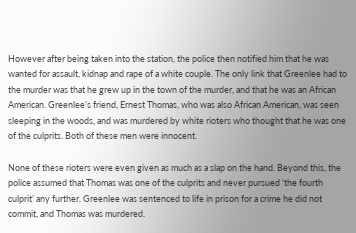However after being taken into the station, the police then notified him that he was wanted for assault, kidnap and rape of a white couple. The only link that Greenlee had to the murder was that he grew up in the town of the murder, and that he was an African American. Greenlee’s friend, Ernest Thomas, who was also African American, was seen sleeping in the woods, and was murdered by white rioters who thought that he was one of the culprits. Both of these men were innocent.

None of these rioters were even given as much as a slap on the hand. Beyond this, the police assumed that Thomas was one of the culprits and never pursued ‘the fourth culprit’ any further. Greenlee was sentenced to life in prison for a crime he did not commit, and Thomas was murdered.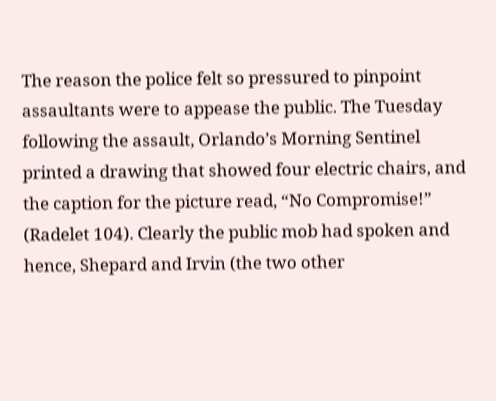The reason the police felt so pressured to pinpoint assaultants were to appease the public. The Tuesday following the assault, Orlando’s Morning Sentinel printed a drawing that showed four electric chairs, and the caption for the picture read, “No Compromise!” (Radelet 104). Clearly the public mob had spoken and hence, Shepard and Irvin (the two other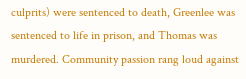culprits) were sentenced to death, Greenlee was sentenced to life in prison, and Thomas was murdered. Community passion rang loud against